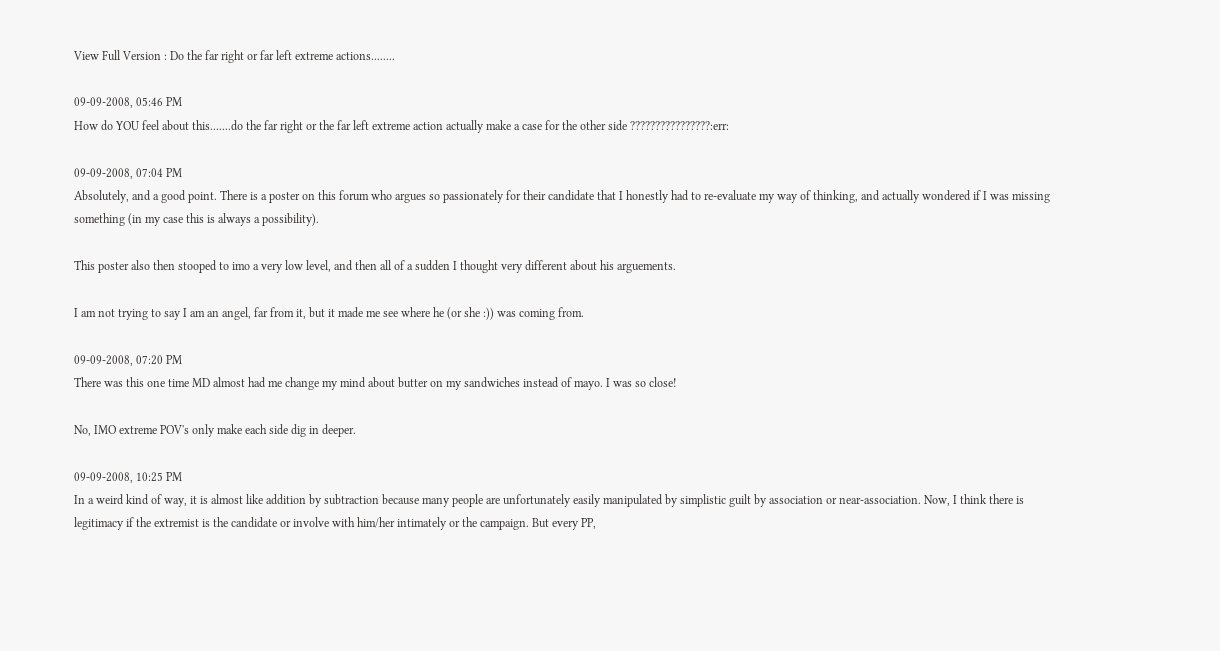View Full Version : Do the far right or far left extreme actions........

09-09-2008, 05:46 PM
How do YOU feel about this.......do the far right or the far left extreme action actually make a case for the other side ????????????????:err:

09-09-2008, 07:04 PM
Absolutely, and a good point. There is a poster on this forum who argues so passionately for their candidate that I honestly had to re-evaluate my way of thinking, and actually wondered if I was missing something (in my case this is always a possibility).

This poster also then stooped to imo a very low level, and then all of a sudden I thought very different about his arguements.

I am not trying to say I am an angel, far from it, but it made me see where he (or she :)) was coming from.

09-09-2008, 07:20 PM
There was this one time MD almost had me change my mind about butter on my sandwiches instead of mayo. I was so close!

No, IMO extreme POV's only make each side dig in deeper.

09-09-2008, 10:25 PM
In a weird kind of way, it is almost like addition by subtraction because many people are unfortunately easily manipulated by simplistic guilt by association or near-association. Now, I think there is legitimacy if the extremist is the candidate or involve with him/her intimately or the campaign. But every PP,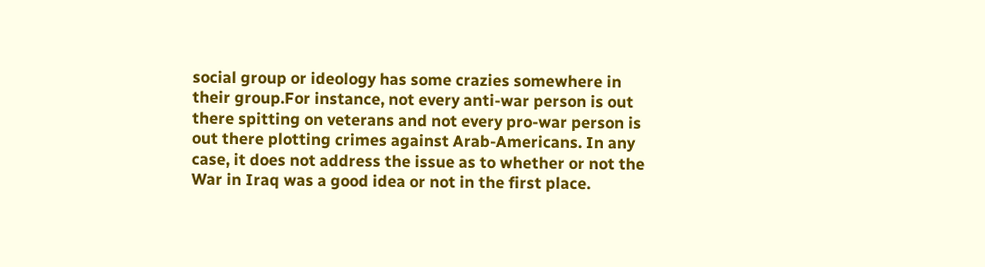social group or ideology has some crazies somewhere in their group.For instance, not every anti-war person is out there spitting on veterans and not every pro-war person is out there plotting crimes against Arab-Americans. In any case, it does not address the issue as to whether or not the War in Iraq was a good idea or not in the first place.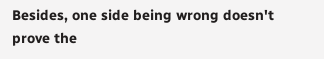Besides, one side being wrong doesn't prove the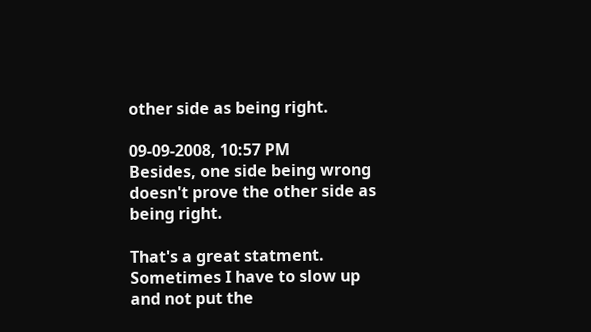other side as being right.

09-09-2008, 10:57 PM
Besides, one side being wrong doesn't prove the other side as being right.

That's a great statment. Sometimes I have to slow up and not put the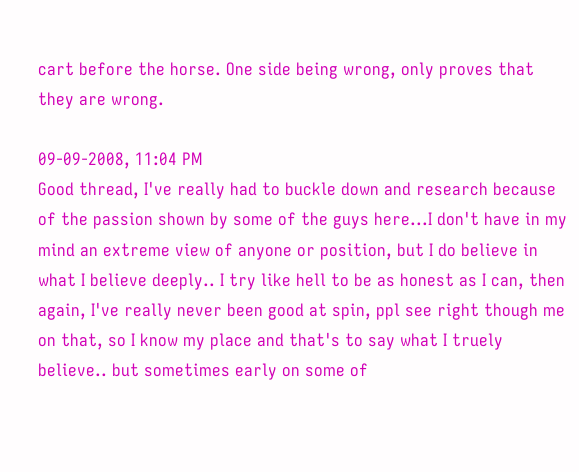cart before the horse. One side being wrong, only proves that they are wrong.

09-09-2008, 11:04 PM
Good thread, I've really had to buckle down and research because of the passion shown by some of the guys here...I don't have in my mind an extreme view of anyone or position, but I do believe in what I believe deeply.. I try like hell to be as honest as I can, then again, I've really never been good at spin, ppl see right though me on that, so I know my place and that's to say what I truely believe.. but sometimes early on some of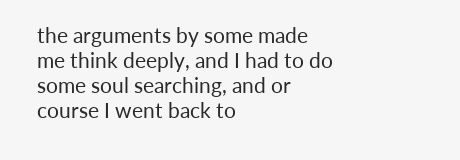the arguments by some made me think deeply, and I had to do some soul searching, and or course I went back to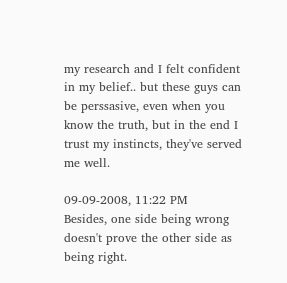my research and I felt confident in my belief.. but these guys can be perssasive, even when you know the truth, but in the end I trust my instincts, they've served me well.

09-09-2008, 11:22 PM
Besides, one side being wrong doesn't prove the other side as being right.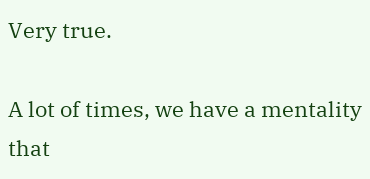Very true.

A lot of times, we have a mentality that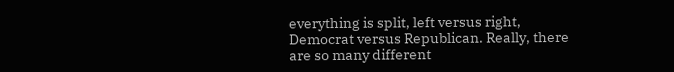everything is split, left versus right, Democrat versus Republican. Really, there are so many different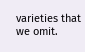varieties that we omit.